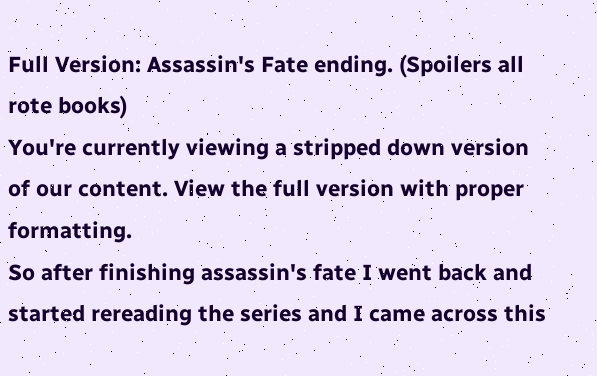Full Version: Assassin's Fate ending. (Spoilers all rote books)
You're currently viewing a stripped down version of our content. View the full version with proper formatting.
So after finishing assassin's fate I went back and started rereading the series and I came across this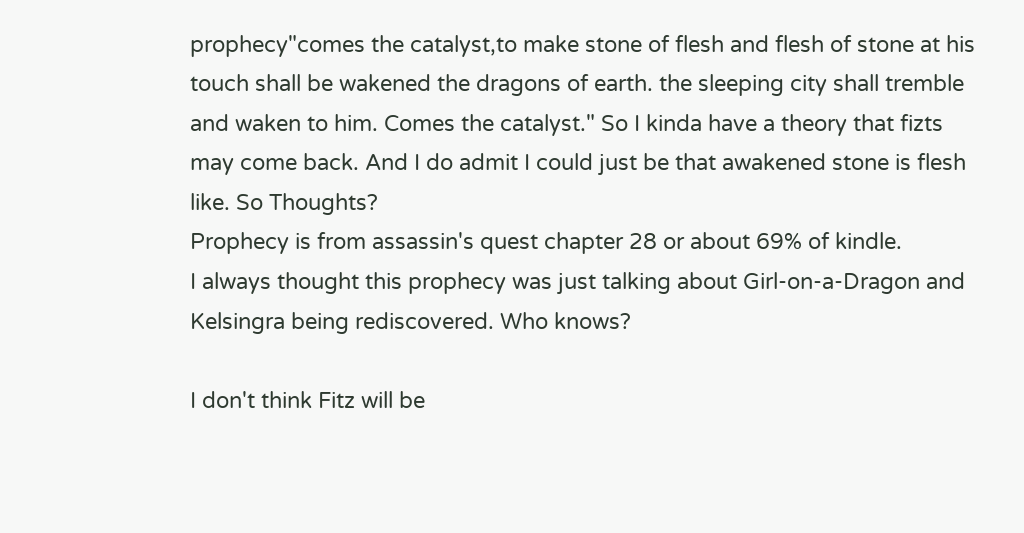prophecy"comes the catalyst,to make stone of flesh and flesh of stone at his touch shall be wakened the dragons of earth. the sleeping city shall tremble and waken to him. Comes the catalyst." So I kinda have a theory that fizts may come back. And I do admit I could just be that awakened stone is flesh like. So Thoughts?
Prophecy is from assassin's quest chapter 28 or about 69% of kindle.
I always thought this prophecy was just talking about Girl-on-a-Dragon and Kelsingra being rediscovered. Who knows?

I don't think Fitz will be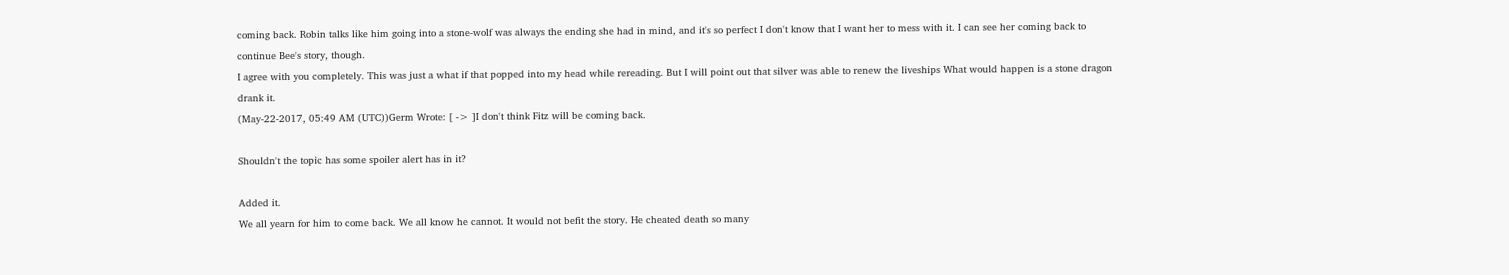coming back. Robin talks like him going into a stone-wolf was always the ending she had in mind, and it's so perfect I don't know that I want her to mess with it. I can see her coming back to continue Bee's story, though.
I agree with you completely. This was just a what if that popped into my head while rereading. But I will point out that silver was able to renew the liveships What would happen is a stone dragon drank it.
(May-22-2017, 05:49 AM (UTC))Germ Wrote: [ -> ]I don't think Fitz will be coming back.

Shouldn't the topic has some spoiler alert has in it?

Added it.
We all yearn for him to come back. We all know he cannot. It would not befit the story. He cheated death so many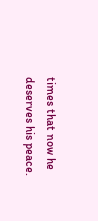times that now he deserves his peace.